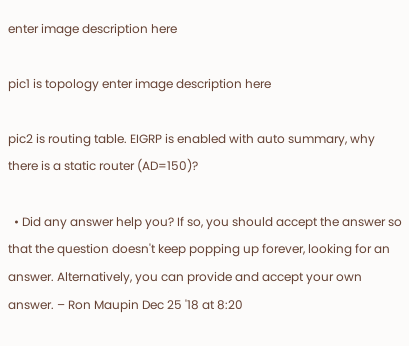enter image description here

pic1 is topology enter image description here

pic2 is routing table. EIGRP is enabled with auto summary, why there is a static router (AD=150)?

  • Did any answer help you? If so, you should accept the answer so that the question doesn't keep popping up forever, looking for an answer. Alternatively, you can provide and accept your own answer. – Ron Maupin Dec 25 '18 at 8:20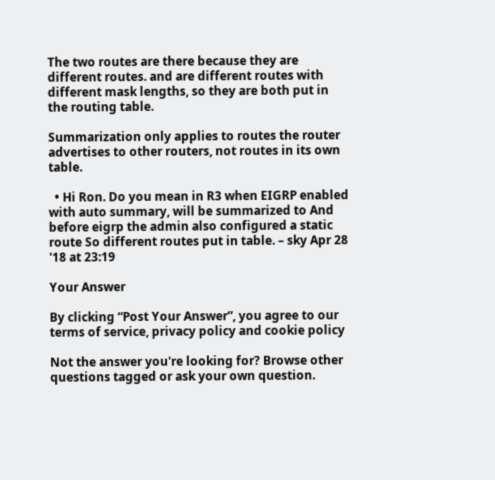The two routes are there because they are different routes. and are different routes with different mask lengths, so they are both put in the routing table.

Summarization only applies to routes the router advertises to other routers, not routes in its own table.

  • Hi Ron. Do you mean in R3 when EIGRP enabled with auto summary, will be summarized to And before eigrp the admin also configured a static route So different routes put in table. – sky Apr 28 '18 at 23:19

Your Answer

By clicking “Post Your Answer”, you agree to our terms of service, privacy policy and cookie policy

Not the answer you're looking for? Browse other questions tagged or ask your own question.